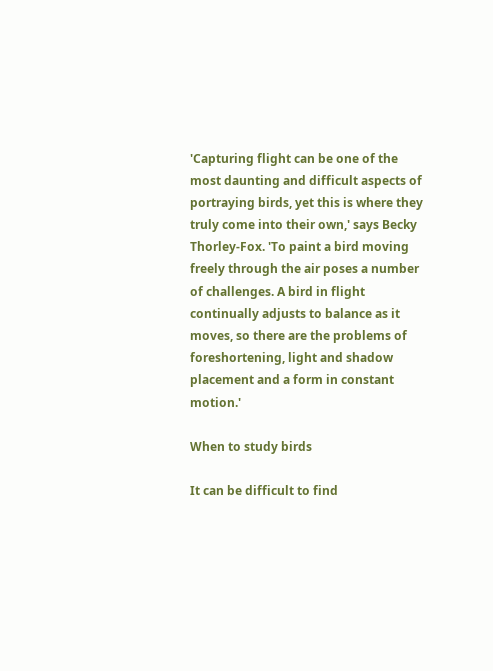'Capturing flight can be one of the most daunting and difficult aspects of portraying birds, yet this is where they truly come into their own,' says Becky Thorley-Fox. 'To paint a bird moving freely through the air poses a number of challenges. A bird in flight continually adjusts to balance as it moves, so there are the problems of foreshortening, light and shadow placement and a form in constant motion.'

When to study birds

It can be difficult to find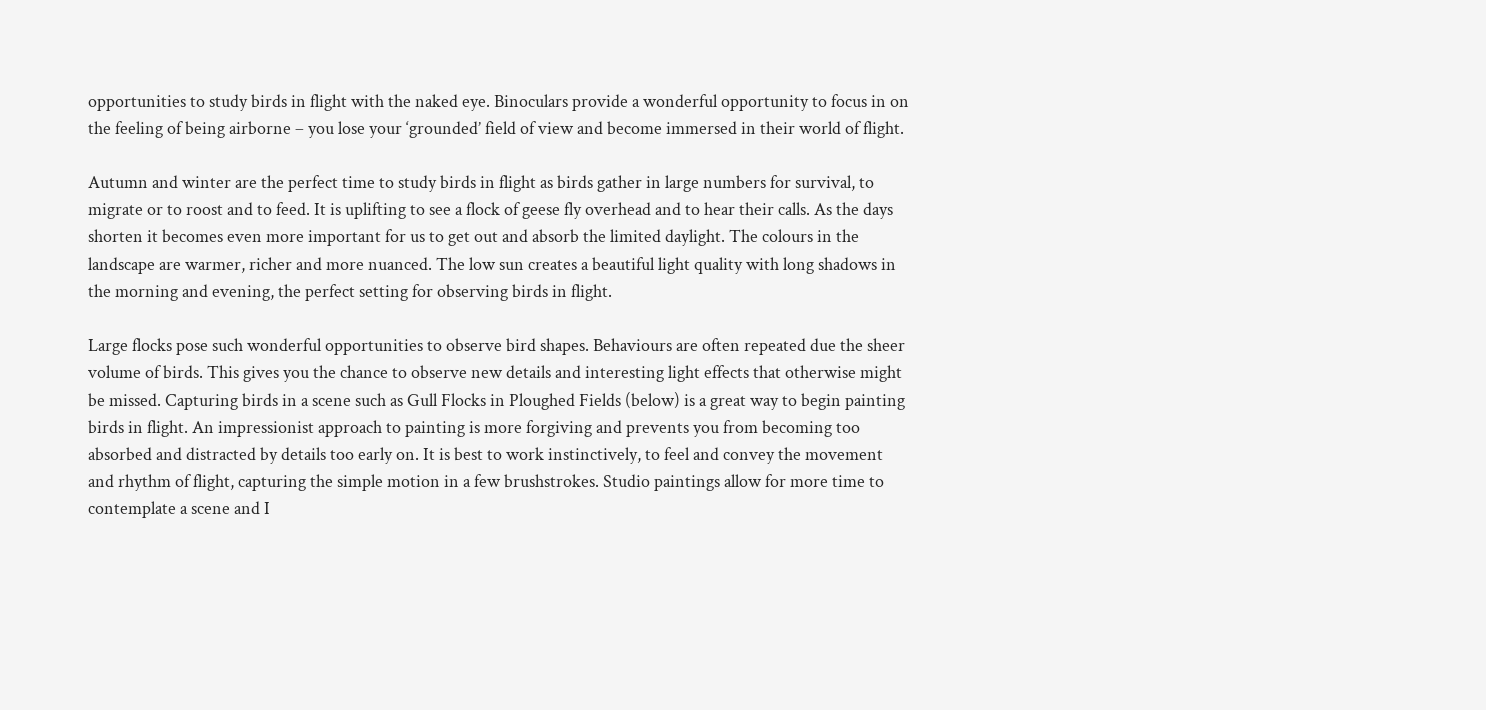opportunities to study birds in flight with the naked eye. Binoculars provide a wonderful opportunity to focus in on the feeling of being airborne – you lose your ‘grounded’ field of view and become immersed in their world of flight.

Autumn and winter are the perfect time to study birds in flight as birds gather in large numbers for survival, to migrate or to roost and to feed. It is uplifting to see a flock of geese fly overhead and to hear their calls. As the days shorten it becomes even more important for us to get out and absorb the limited daylight. The colours in the landscape are warmer, richer and more nuanced. The low sun creates a beautiful light quality with long shadows in the morning and evening, the perfect setting for observing birds in flight.

Large flocks pose such wonderful opportunities to observe bird shapes. Behaviours are often repeated due the sheer volume of birds. This gives you the chance to observe new details and interesting light effects that otherwise might be missed. Capturing birds in a scene such as Gull Flocks in Ploughed Fields (below) is a great way to begin painting birds in flight. An impressionist approach to painting is more forgiving and prevents you from becoming too absorbed and distracted by details too early on. It is best to work instinctively, to feel and convey the movement and rhythm of flight, capturing the simple motion in a few brushstrokes. Studio paintings allow for more time to contemplate a scene and I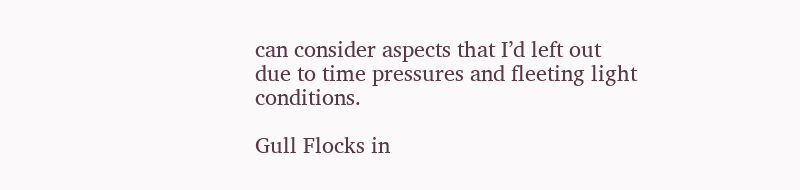can consider aspects that I’d left out due to time pressures and fleeting light conditions.

Gull Flocks in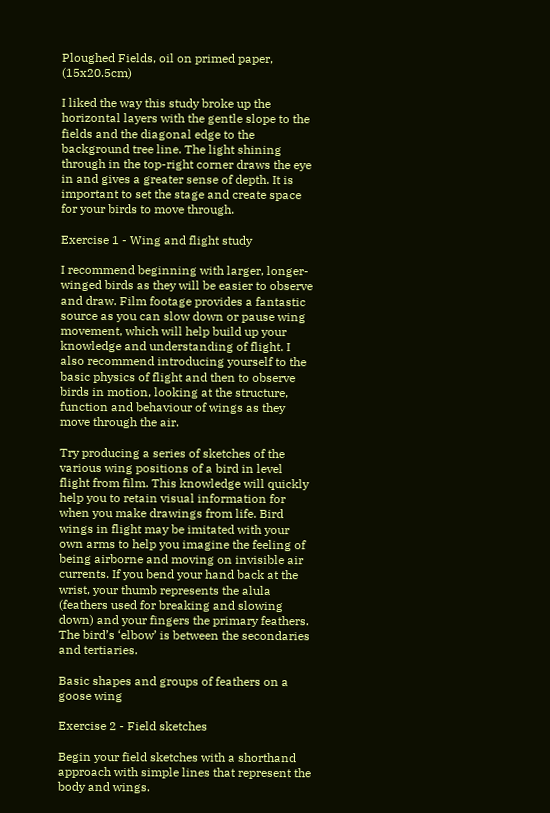Ploughed Fields, oil on primed paper, (15x20.5cm)

I liked the way this study broke up the horizontal layers with the gentle slope to the fields and the diagonal edge to the background tree line. The light shining through in the top-right corner draws the eye in and gives a greater sense of depth. It is important to set the stage and create space for your birds to move through.

Exercise 1 - Wing and flight study

I recommend beginning with larger, longer-winged birds as they will be easier to observe and draw. Film footage provides a fantastic source as you can slow down or pause wing movement, which will help build up your knowledge and understanding of flight. I also recommend introducing yourself to the basic physics of flight and then to observe birds in motion, looking at the structure, function and behaviour of wings as they move through the air.

Try producing a series of sketches of the various wing positions of a bird in level flight from film. This knowledge will quickly help you to retain visual information for when you make drawings from life. Bird wings in flight may be imitated with your own arms to help you imagine the feeling of being airborne and moving on invisible air currents. If you bend your hand back at the wrist, your thumb represents the alula (feathers used for breaking and slowing down) and your fingers the primary feathers. The bird’s ‘elbow’ is between the secondaries and tertiaries.

Basic shapes and groups of feathers on a goose wing

Exercise 2 - Field sketches

Begin your field sketches with a shorthand approach with simple lines that represent the body and wings.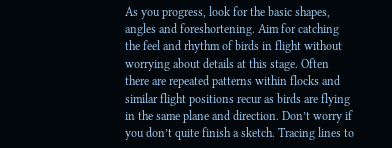As you progress, look for the basic shapes, angles and foreshortening. Aim for catching the feel and rhythm of birds in flight without worrying about details at this stage. Often there are repeated patterns within flocks and similar flight positions recur as birds are flying in the same plane and direction. Don’t worry if you don’t quite finish a sketch. Tracing lines to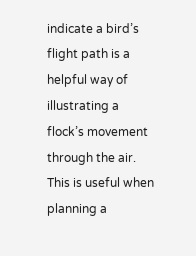indicate a bird’s flight path is a helpful way of illustrating a flock’s movement through the air. This is useful when planning a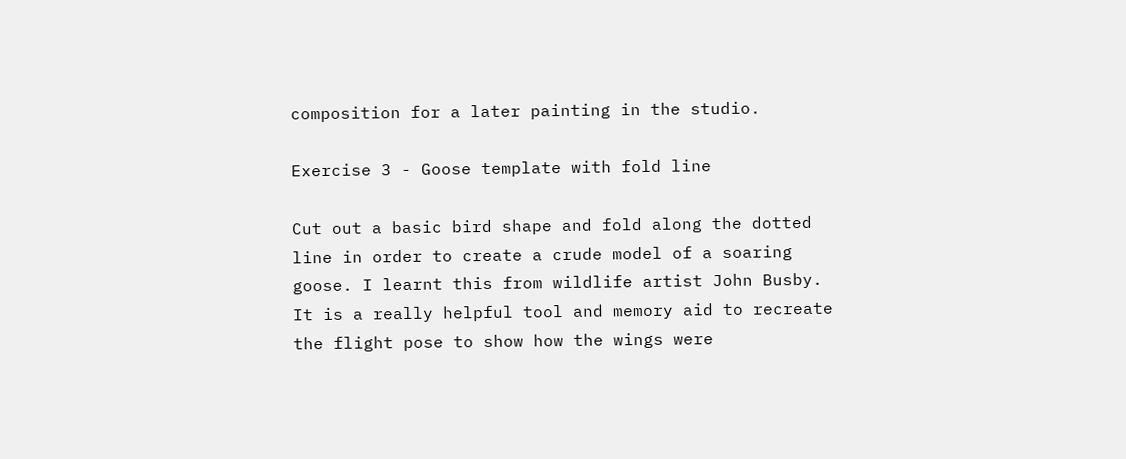composition for a later painting in the studio.

Exercise 3 - Goose template with fold line

Cut out a basic bird shape and fold along the dotted line in order to create a crude model of a soaring goose. I learnt this from wildlife artist John Busby. It is a really helpful tool and memory aid to recreate the flight pose to show how the wings were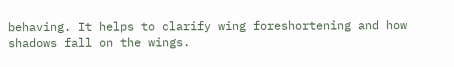behaving. It helps to clarify wing foreshortening and how shadows fall on the wings.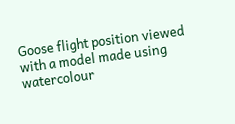Goose flight position viewed with a model made using watercolour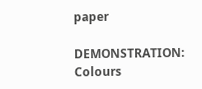paper

DEMONSTRATION: Colours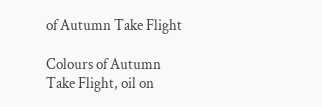of Autumn Take Flight

Colours of Autumn Take Flight, oil on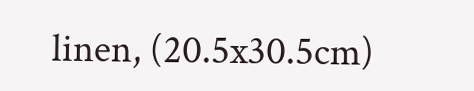linen, (20.5x30.5cm)